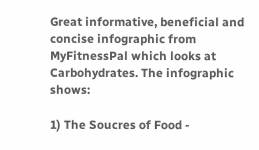Great informative, beneficial and concise infographic from MyFitnessPal which looks at Carbohydrates. The infographic shows:

1) The Soucres of Food -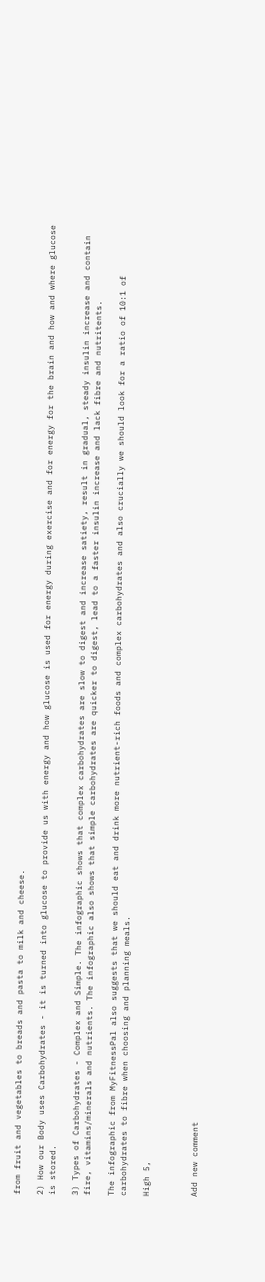from fruit and vegetables to breads and pasta to milk and cheese.

2) How our Body uses Carbohydrates - it is turned into glucose to provide us with energy and how glucose is used for energy during exercise and for energy for the brain and how and where glucose is stored.

3) Types of Carbohydrates - Complex and Simple. The infographic shows that complex carbohydrates are slow to digest and increase satiety, result in gradual, steady insulin increase and contain fire, vitamins/minerals and nutrients. The infographic also shows that simple carbohydrates are quicker to digest, lead to a faster insulin increase and lack fibre and nutritents.

The infographic from MyFitnessPal also suggests that we should eat and drink more nutrient-rich foods and complex carbohydrates and also crucially we should look for a ratio of 10:1 of carbohydrates to fibre when choosing and planning meals.

High 5,



Add new comment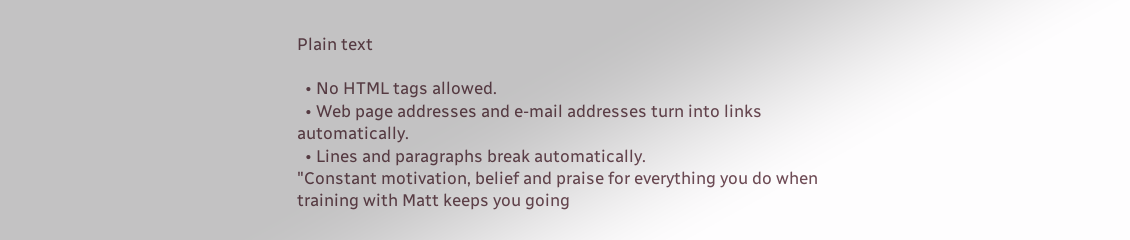Plain text

  • No HTML tags allowed.
  • Web page addresses and e-mail addresses turn into links automatically.
  • Lines and paragraphs break automatically.
"Constant motivation, belief and praise for everything you do when training with Matt keeps you going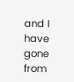and I have gone from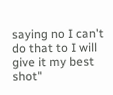saying no I can't do that to I will give it my best shot"